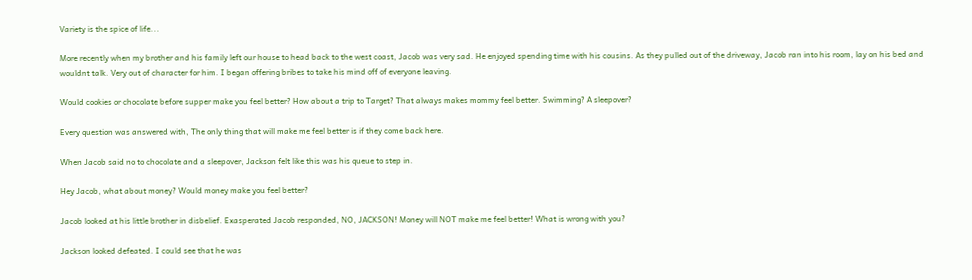Variety is the spice of life...

More recently when my brother and his family left our house to head back to the west coast, Jacob was very sad. He enjoyed spending time with his cousins. As they pulled out of the driveway, Jacob ran into his room, lay on his bed and wouldnt talk. Very out of character for him. I began offering bribes to take his mind off of everyone leaving.

Would cookies or chocolate before supper make you feel better? How about a trip to Target? That always makes mommy feel better. Swimming? A sleepover?

Every question was answered with, The only thing that will make me feel better is if they come back here.

When Jacob said no to chocolate and a sleepover, Jackson felt like this was his queue to step in.

Hey Jacob, what about money? Would money make you feel better?

Jacob looked at his little brother in disbelief. Exasperated Jacob responded, NO, JACKSON! Money will NOT make me feel better! What is wrong with you?

Jackson looked defeated. I could see that he was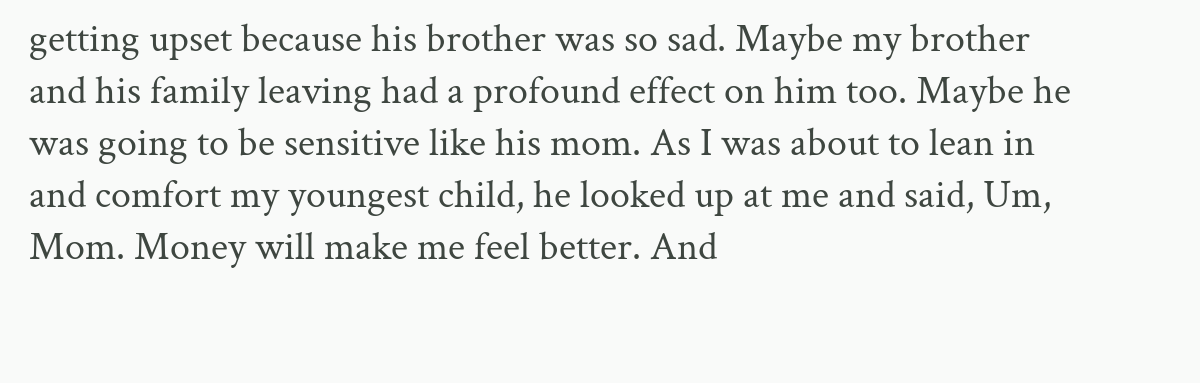getting upset because his brother was so sad. Maybe my brother and his family leaving had a profound effect on him too. Maybe he was going to be sensitive like his mom. As I was about to lean in and comfort my youngest child, he looked up at me and said, Um, Mom. Money will make me feel better. And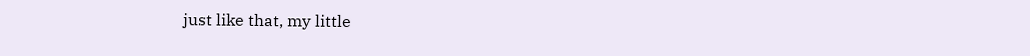just like that, my little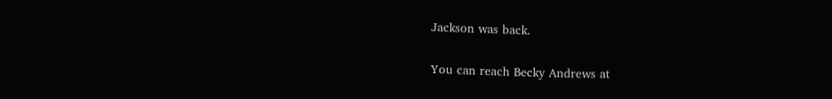Jackson was back.

You can reach Becky Andrews at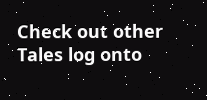Check out other Tales log onto